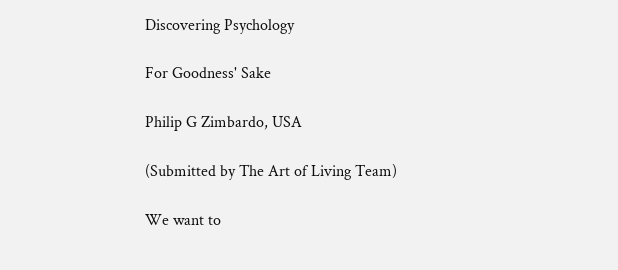Discovering Psychology

For Goodness' Sake

Philip G Zimbardo, USA

(Submitted by The Art of Living Team)

We want to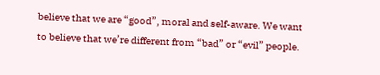believe that we are “good”, moral and self-aware. We want to believe that we’re different from “bad” or “evil” people.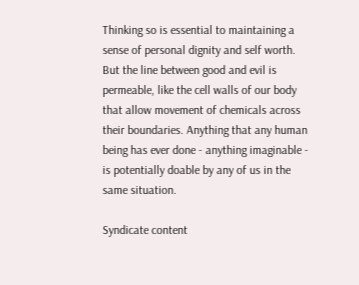Thinking so is essential to maintaining a sense of personal dignity and self worth. But the line between good and evil is permeable, like the cell walls of our body that allow movement of chemicals across their boundaries. Anything that any human being has ever done - anything imaginable - is potentially doable by any of us in the same situation.

Syndicate content